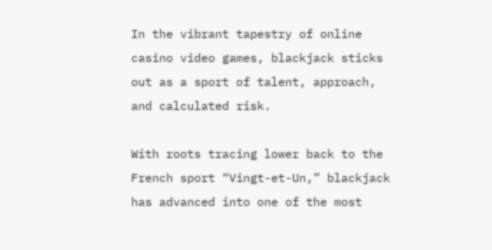In the vibrant tapestry of online casino video games, blackjack sticks out as a sport of talent, approach, and calculated risk.

With roots tracing lower back to the French sport “Vingt-et-Un,” blackjack has advanced into one of the most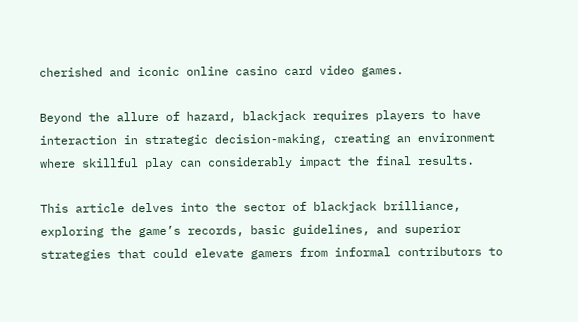cherished and iconic online casino card video games.

Beyond the allure of hazard, blackjack requires players to have interaction in strategic decision-making, creating an environment where skillful play can considerably impact the final results.

This article delves into the sector of blackjack brilliance, exploring the game’s records, basic guidelines, and superior strategies that could elevate gamers from informal contributors to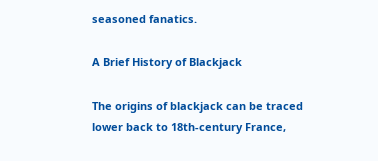seasoned fanatics.

A Brief History of Blackjack

The origins of blackjack can be traced lower back to 18th-century France,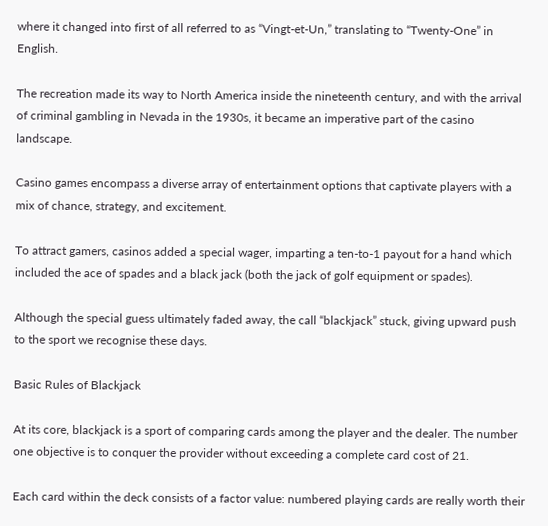where it changed into first of all referred to as “Vingt-et-Un,” translating to “Twenty-One” in English.

The recreation made its way to North America inside the nineteenth century, and with the arrival of criminal gambling in Nevada in the 1930s, it became an imperative part of the casino landscape.

Casino games encompass a diverse array of entertainment options that captivate players with a mix of chance, strategy, and excitement.

To attract gamers, casinos added a special wager, imparting a ten-to-1 payout for a hand which included the ace of spades and a black jack (both the jack of golf equipment or spades).

Although the special guess ultimately faded away, the call “blackjack” stuck, giving upward push to the sport we recognise these days.

Basic Rules of Blackjack

At its core, blackjack is a sport of comparing cards among the player and the dealer. The number one objective is to conquer the provider without exceeding a complete card cost of 21.

Each card within the deck consists of a factor value: numbered playing cards are really worth their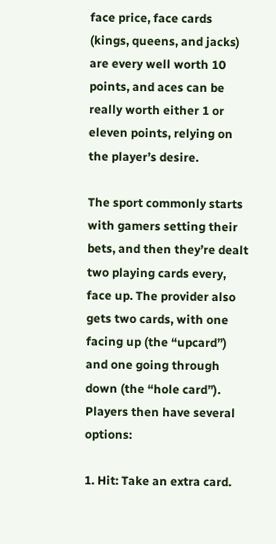face price, face cards (kings, queens, and jacks) are every well worth 10 points, and aces can be really worth either 1 or eleven points, relying on the player’s desire.

The sport commonly starts with gamers setting their bets, and then they’re dealt two playing cards every, face up. The provider also gets two cards, with one facing up (the “upcard”) and one going through down (the “hole card”). Players then have several options:

1. Hit: Take an extra card.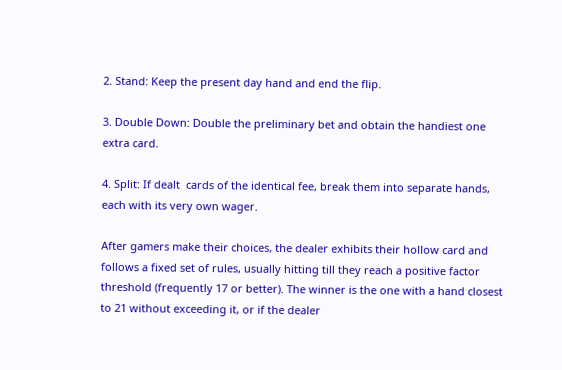2. Stand: Keep the present day hand and end the flip.

3. Double Down: Double the preliminary bet and obtain the handiest one extra card.

4. Split: If dealt  cards of the identical fee, break them into separate hands, each with its very own wager.

After gamers make their choices, the dealer exhibits their hollow card and follows a fixed set of rules, usually hitting till they reach a positive factor threshold (frequently 17 or better). The winner is the one with a hand closest to 21 without exceeding it, or if the dealer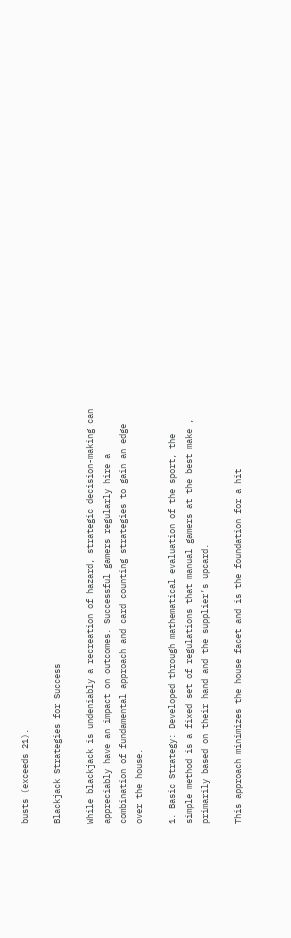busts (exceeds 21).

Blackjack Strategies for Success

While blackjack is undeniably a recreation of hazard, strategic decision-making can appreciably have an impact on outcomes. Successful gamers regularly hire a combination of fundamental approach and card counting strategies to gain an edge over the house.

1. Basic Strategy: Developed through mathematical evaluation of the sport, the simple method is a fixed set of regulations that manual gamers at the best make , primarily based on their hand and the supplier’s upcard.

This approach minimizes the house facet and is the foundation for a hit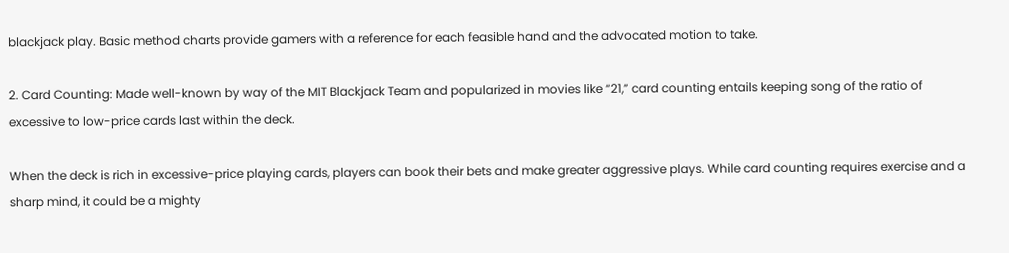blackjack play. Basic method charts provide gamers with a reference for each feasible hand and the advocated motion to take.

2. Card Counting: Made well-known by way of the MIT Blackjack Team and popularized in movies like “21,” card counting entails keeping song of the ratio of excessive to low-price cards last within the deck.

When the deck is rich in excessive-price playing cards, players can book their bets and make greater aggressive plays. While card counting requires exercise and a sharp mind, it could be a mighty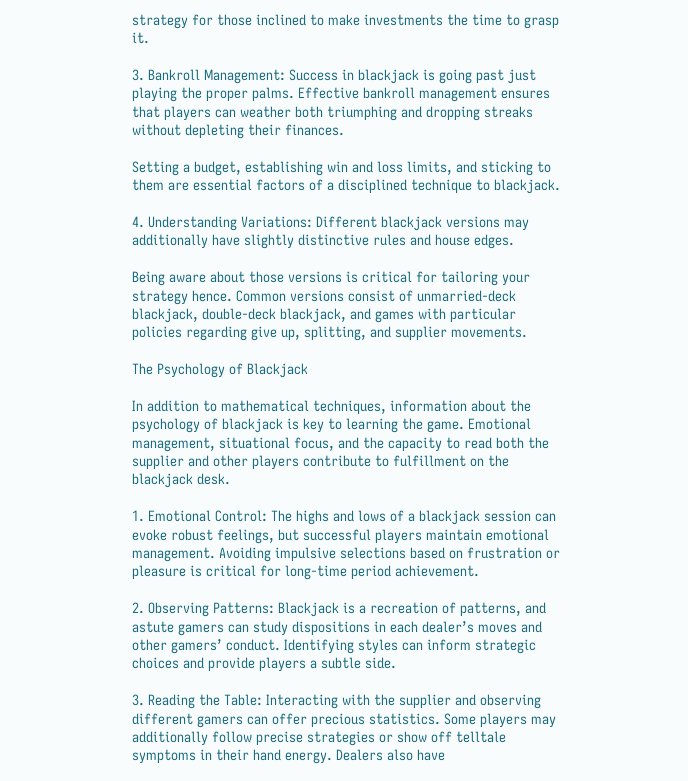strategy for those inclined to make investments the time to grasp it.

3. Bankroll Management: Success in blackjack is going past just playing the proper palms. Effective bankroll management ensures that players can weather both triumphing and dropping streaks without depleting their finances.

Setting a budget, establishing win and loss limits, and sticking to them are essential factors of a disciplined technique to blackjack.

4. Understanding Variations: Different blackjack versions may additionally have slightly distinctive rules and house edges.

Being aware about those versions is critical for tailoring your strategy hence. Common versions consist of unmarried-deck blackjack, double-deck blackjack, and games with particular policies regarding give up, splitting, and supplier movements.

The Psychology of Blackjack

In addition to mathematical techniques, information about the psychology of blackjack is key to learning the game. Emotional management, situational focus, and the capacity to read both the supplier and other players contribute to fulfillment on the blackjack desk.

1. Emotional Control: The highs and lows of a blackjack session can evoke robust feelings, but successful players maintain emotional management. Avoiding impulsive selections based on frustration or pleasure is critical for long-time period achievement.

2. Observing Patterns: Blackjack is a recreation of patterns, and astute gamers can study dispositions in each dealer’s moves and other gamers’ conduct. Identifying styles can inform strategic choices and provide players a subtle side.

3. Reading the Table: Interacting with the supplier and observing different gamers can offer precious statistics. Some players may additionally follow precise strategies or show off telltale symptoms in their hand energy. Dealers also have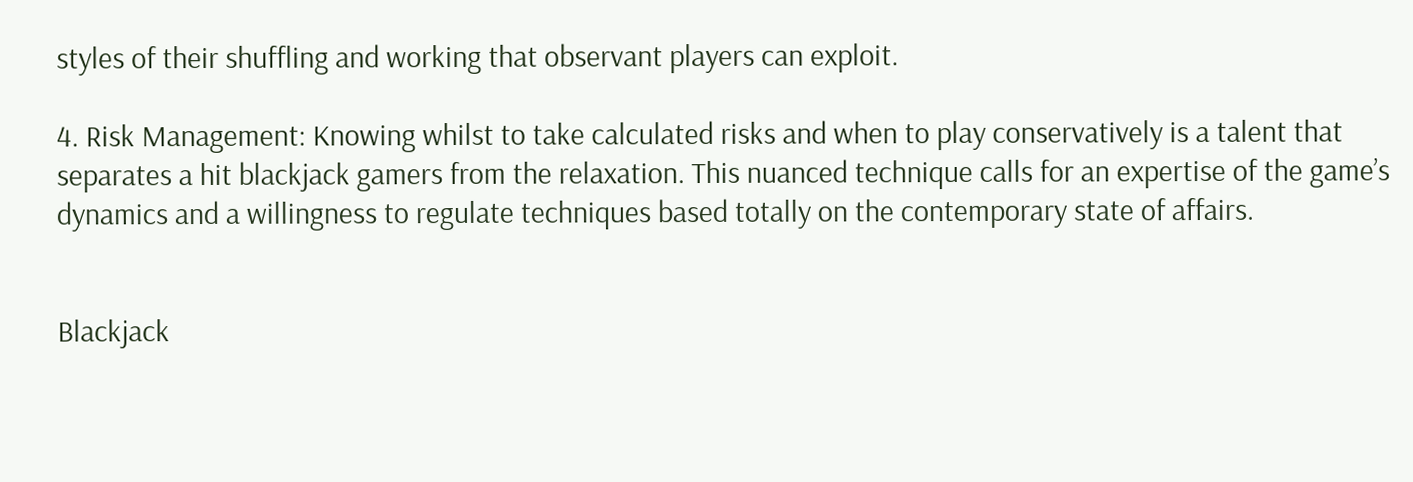styles of their shuffling and working that observant players can exploit.

4. Risk Management: Knowing whilst to take calculated risks and when to play conservatively is a talent that separates a hit blackjack gamers from the relaxation. This nuanced technique calls for an expertise of the game’s dynamics and a willingness to regulate techniques based totally on the contemporary state of affairs.


Blackjack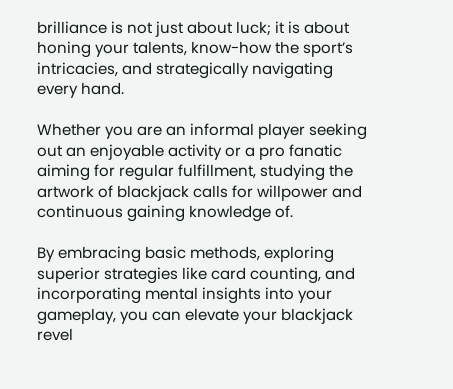brilliance is not just about luck; it is about honing your talents, know-how the sport’s intricacies, and strategically navigating every hand.

Whether you are an informal player seeking out an enjoyable activity or a pro fanatic aiming for regular fulfillment, studying the artwork of blackjack calls for willpower and continuous gaining knowledge of.

By embracing basic methods, exploring superior strategies like card counting, and incorporating mental insights into your gameplay, you can elevate your blackjack revel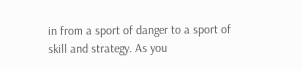in from a sport of danger to a sport of skill and strategy. As you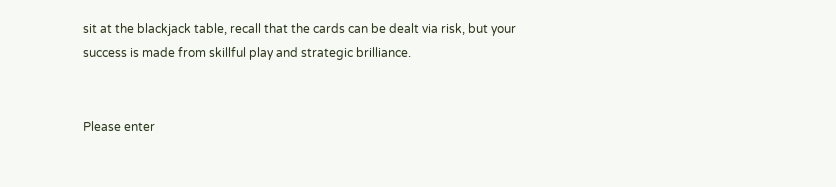sit at the blackjack table, recall that the cards can be dealt via risk, but your success is made from skillful play and strategic brilliance.


Please enter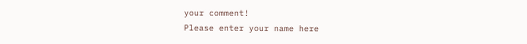your comment!
Please enter your name here